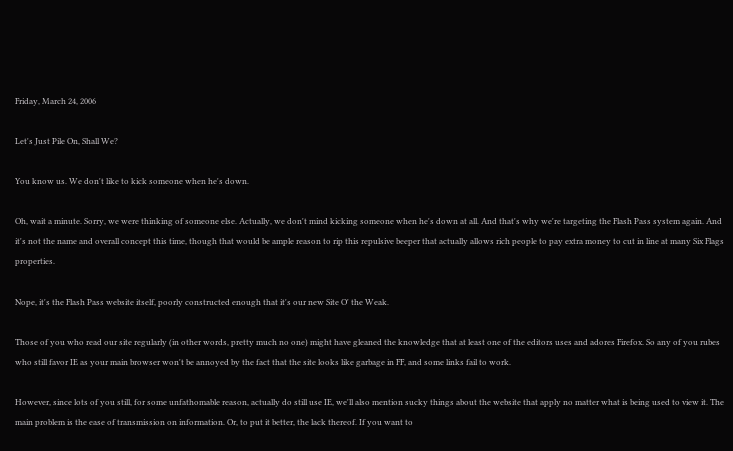Friday, March 24, 2006

Let's Just Pile On, Shall We?

You know us. We don't like to kick someone when he's down.

Oh, wait a minute. Sorry, we were thinking of someone else. Actually, we don't mind kicking someone when he's down at all. And that's why we're targeting the Flash Pass system again. And it's not the name and overall concept this time, though that would be ample reason to rip this repulsive beeper that actually allows rich people to pay extra money to cut in line at many Six Flags properties.

Nope, it's the Flash Pass website itself, poorly constructed enough that it's our new Site O' the Weak.

Those of you who read our site regularly (in other words, pretty much no one) might have gleaned the knowledge that at least one of the editors uses and adores Firefox. So any of you rubes who still favor IE as your main browser won't be annoyed by the fact that the site looks like garbage in FF, and some links fail to work.

However, since lots of you still, for some unfathomable reason, actually do still use IE, we'll also mention sucky things about the website that apply no matter what is being used to view it. The main problem is the ease of transmission on information. Or, to put it better, the lack thereof. If you want to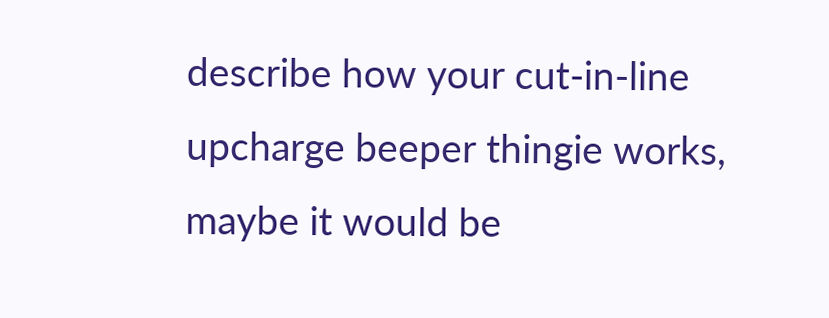describe how your cut-in-line upcharge beeper thingie works, maybe it would be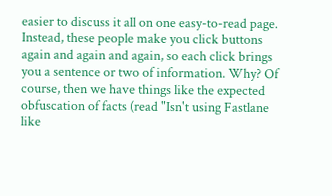easier to discuss it all on one easy-to-read page. Instead, these people make you click buttons again and again and again, so each click brings you a sentence or two of information. Why? Of course, then we have things like the expected obfuscation of facts (read "Isn't using Fastlane like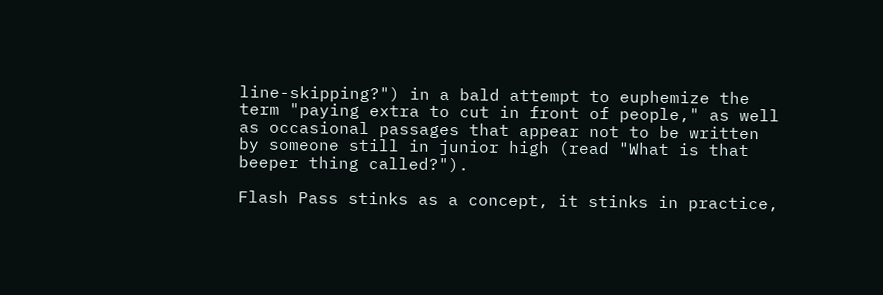line-skipping?") in a bald attempt to euphemize the term "paying extra to cut in front of people," as well as occasional passages that appear not to be written by someone still in junior high (read "What is that beeper thing called?").

Flash Pass stinks as a concept, it stinks in practice,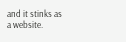and it stinks as a website.